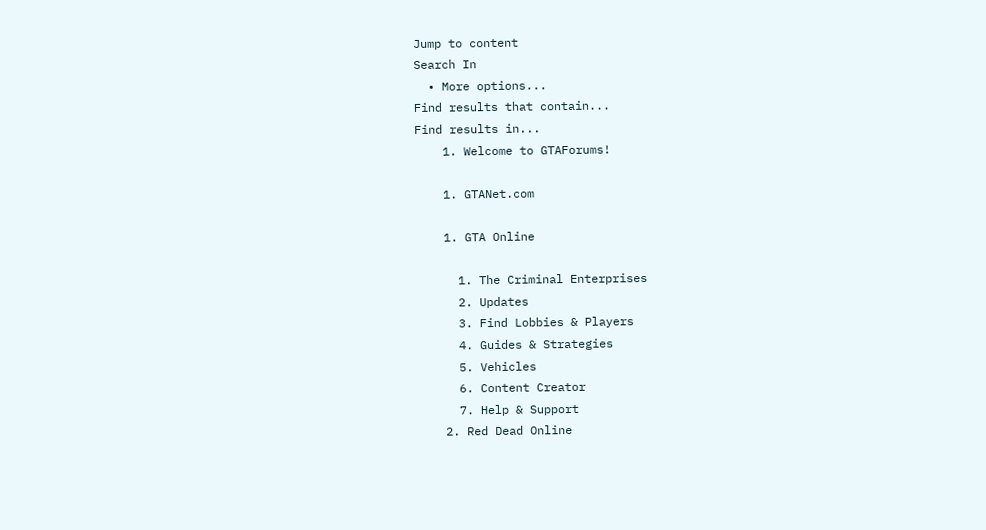Jump to content
Search In
  • More options...
Find results that contain...
Find results in...
    1. Welcome to GTAForums!

    1. GTANet.com

    1. GTA Online

      1. The Criminal Enterprises
      2. Updates
      3. Find Lobbies & Players
      4. Guides & Strategies
      5. Vehicles
      6. Content Creator
      7. Help & Support
    2. Red Dead Online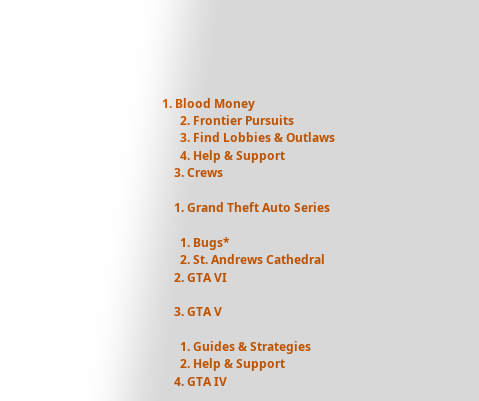1. Blood Money
      2. Frontier Pursuits
      3. Find Lobbies & Outlaws
      4. Help & Support
    3. Crews

    1. Grand Theft Auto Series

      1. Bugs*
      2. St. Andrews Cathedral
    2. GTA VI

    3. GTA V

      1. Guides & Strategies
      2. Help & Support
    4. GTA IV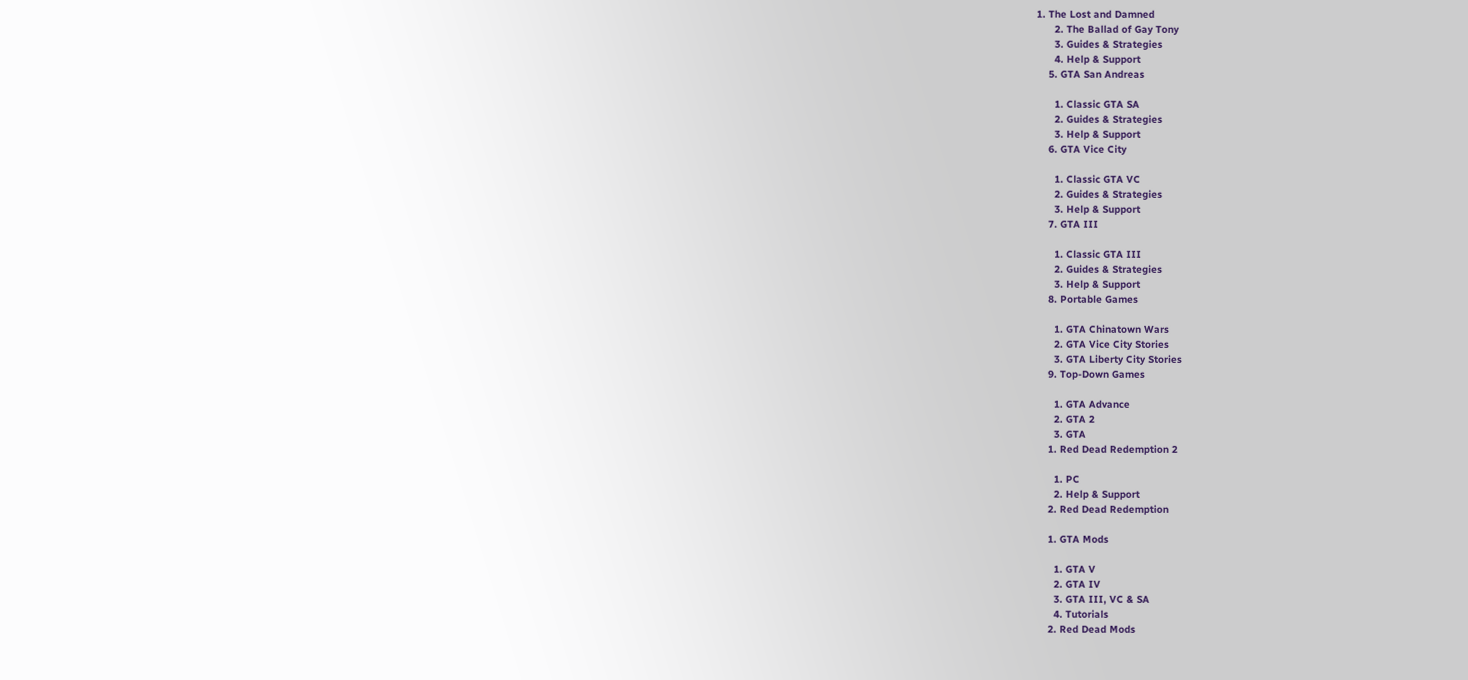1. The Lost and Damned
      2. The Ballad of Gay Tony
      3. Guides & Strategies
      4. Help & Support
    5. GTA San Andreas

      1. Classic GTA SA
      2. Guides & Strategies
      3. Help & Support
    6. GTA Vice City

      1. Classic GTA VC
      2. Guides & Strategies
      3. Help & Support
    7. GTA III

      1. Classic GTA III
      2. Guides & Strategies
      3. Help & Support
    8. Portable Games

      1. GTA Chinatown Wars
      2. GTA Vice City Stories
      3. GTA Liberty City Stories
    9. Top-Down Games

      1. GTA Advance
      2. GTA 2
      3. GTA
    1. Red Dead Redemption 2

      1. PC
      2. Help & Support
    2. Red Dead Redemption

    1. GTA Mods

      1. GTA V
      2. GTA IV
      3. GTA III, VC & SA
      4. Tutorials
    2. Red Dead Mods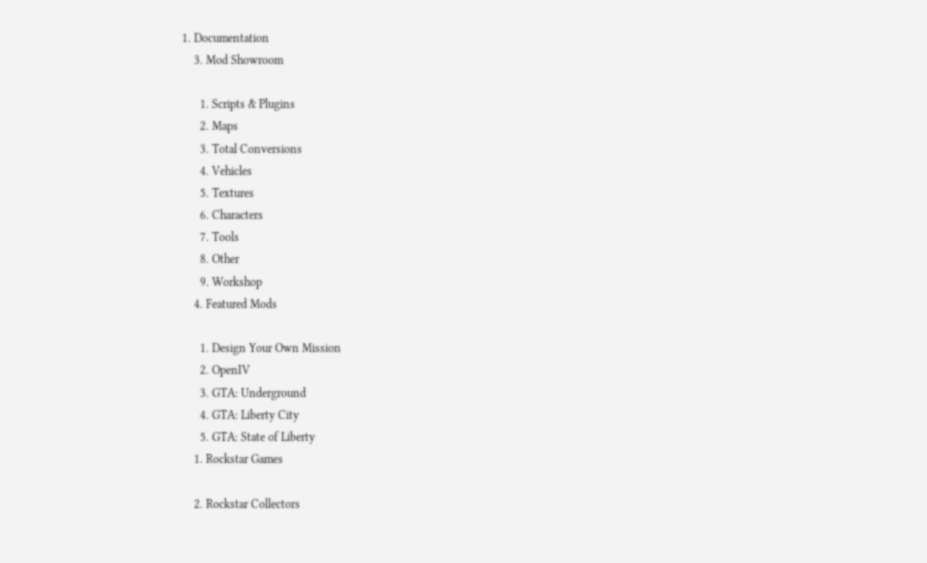1. Documentation
    3. Mod Showroom

      1. Scripts & Plugins
      2. Maps
      3. Total Conversions
      4. Vehicles
      5. Textures
      6. Characters
      7. Tools
      8. Other
      9. Workshop
    4. Featured Mods

      1. Design Your Own Mission
      2. OpenIV
      3. GTA: Underground
      4. GTA: Liberty City
      5. GTA: State of Liberty
    1. Rockstar Games

    2. Rockstar Collectors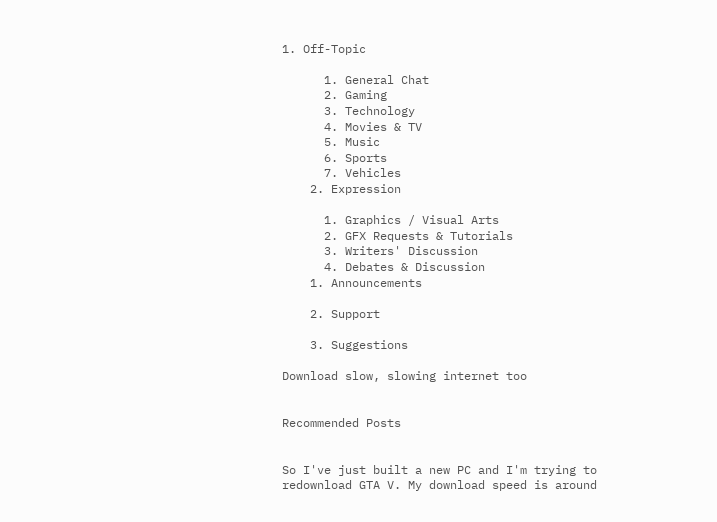1. Off-Topic

      1. General Chat
      2. Gaming
      3. Technology
      4. Movies & TV
      5. Music
      6. Sports
      7. Vehicles
    2. Expression

      1. Graphics / Visual Arts
      2. GFX Requests & Tutorials
      3. Writers' Discussion
      4. Debates & Discussion
    1. Announcements

    2. Support

    3. Suggestions

Download slow, slowing internet too


Recommended Posts


So I've just built a new PC and I'm trying to redownload GTA V. My download speed is around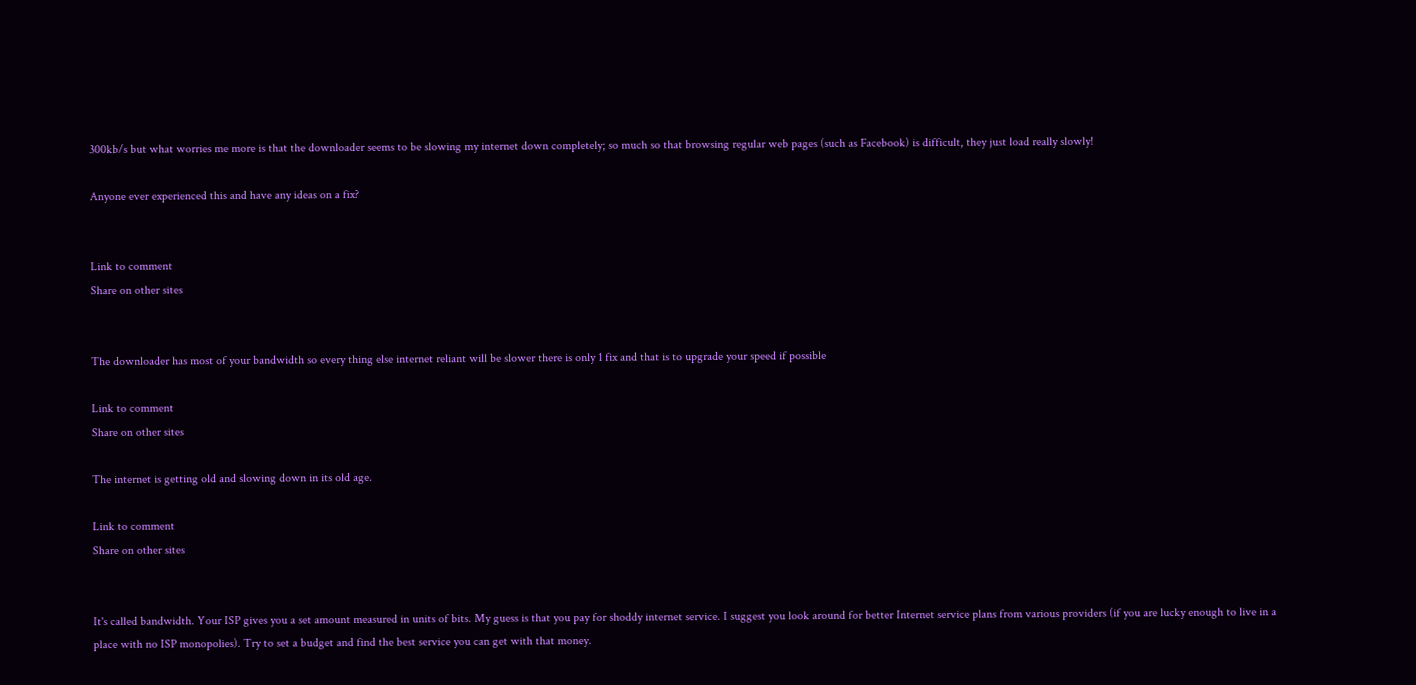300kb/s but what worries me more is that the downloader seems to be slowing my internet down completely; so much so that browsing regular web pages (such as Facebook) is difficult, they just load really slowly!

Anyone ever experienced this and have any ideas on a fix?


Link to comment
Share on other sites


The downloader has most of your bandwidth so every thing else internet reliant will be slower there is only 1 fix and that is to upgrade your speed if possible

Link to comment
Share on other sites

The internet is getting old and slowing down in its old age.

Link to comment
Share on other sites


It's called bandwidth. Your ISP gives you a set amount measured in units of bits. My guess is that you pay for shoddy internet service. I suggest you look around for better Internet service plans from various providers (if you are lucky enough to live in a place with no ISP monopolies). Try to set a budget and find the best service you can get with that money.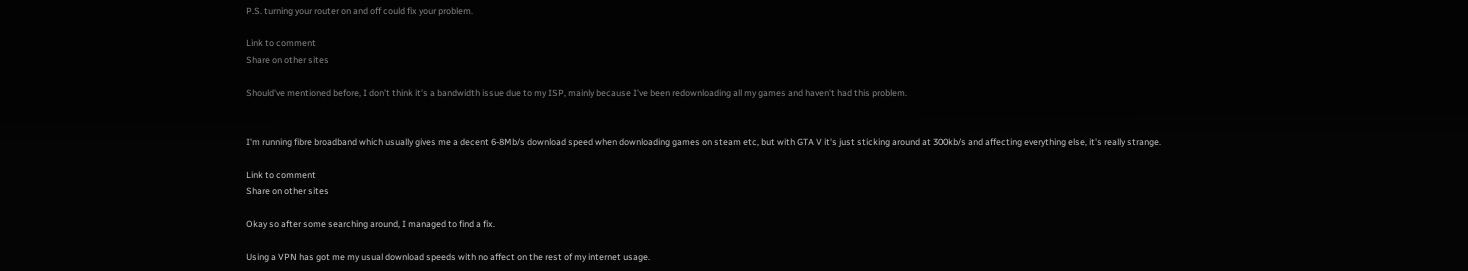P.S. turning your router on and off could fix your problem.

Link to comment
Share on other sites

Should've mentioned before, I don't think it's a bandwidth issue due to my ISP, mainly because I've been redownloading all my games and haven't had this problem.


I'm running fibre broadband which usually gives me a decent 6-8Mb/s download speed when downloading games on steam etc, but with GTA V it's just sticking around at 300kb/s and affecting everything else, it's really strange.

Link to comment
Share on other sites

Okay so after some searching around, I managed to find a fix.

Using a VPN has got me my usual download speeds with no affect on the rest of my internet usage.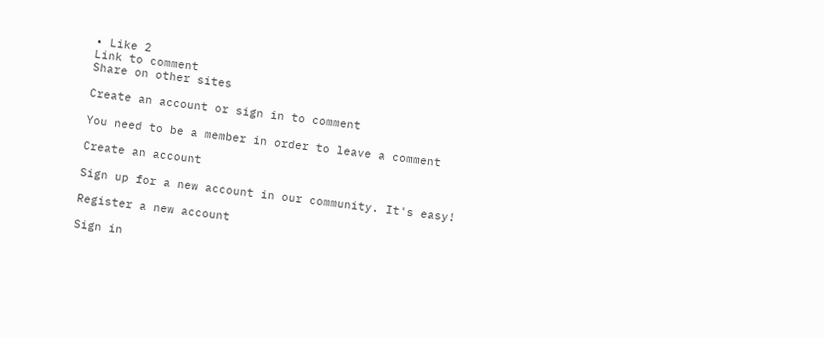• Like 2
Link to comment
Share on other sites

Create an account or sign in to comment

You need to be a member in order to leave a comment

Create an account

Sign up for a new account in our community. It's easy!

Register a new account

Sign in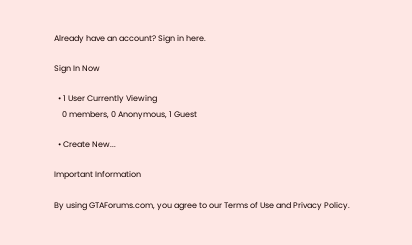Already have an account? Sign in here.

Sign In Now

  • 1 User Currently Viewing
    0 members, 0 Anonymous, 1 Guest

  • Create New...

Important Information

By using GTAForums.com, you agree to our Terms of Use and Privacy Policy.